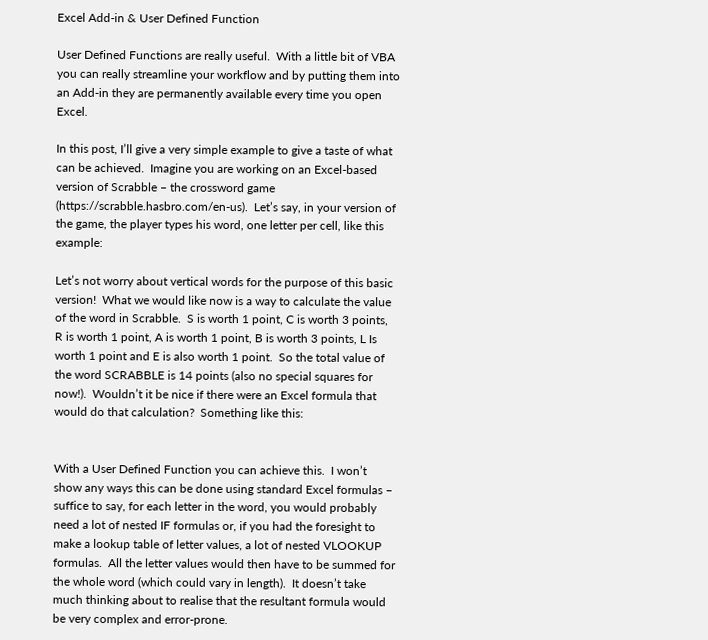Excel Add-in & User Defined Function

User Defined Functions are really useful.  With a little bit of VBA you can really streamline your workflow and by putting them into an Add-in they are permanently available every time you open Excel.

In this post, I’ll give a very simple example to give a taste of what can be achieved.  Imagine you are working on an Excel-based version of Scrabble – the crossword game (https://scrabble.hasbro.com/en-us).  Let’s say, in your version of the game, the player types his word, one letter per cell, like this example:

Let’s not worry about vertical words for the purpose of this basic version!  What we would like now is a way to calculate the value of the word in Scrabble.  S is worth 1 point, C is worth 3 points, R is worth 1 point, A is worth 1 point, B is worth 3 points, L Is worth 1 point and E is also worth 1 point.  So the total value of the word SCRABBLE is 14 points (also no special squares for now!).  Wouldn’t it be nice if there were an Excel formula that would do that calculation?  Something like this:


With a User Defined Function you can achieve this.  I won’t show any ways this can be done using standard Excel formulas – suffice to say, for each letter in the word, you would probably need a lot of nested IF formulas or, if you had the foresight to make a lookup table of letter values, a lot of nested VLOOKUP formulas.  All the letter values would then have to be summed for the whole word (which could vary in length).  It doesn’t take much thinking about to realise that the resultant formula would be very complex and error-prone.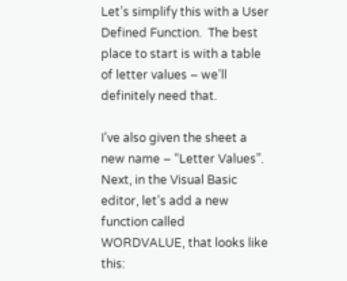Let’s simplify this with a User Defined Function.  The best place to start is with a table of letter values – we’ll definitely need that.

I’ve also given the sheet a new name – “Letter Values”.  Next, in the Visual Basic editor, let’s add a new function called WORDVALUE, that looks like this: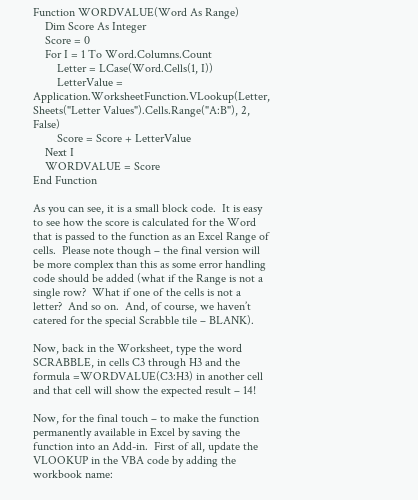Function WORDVALUE(Word As Range)
    Dim Score As Integer
    Score = 0
    For I = 1 To Word.Columns.Count
        Letter = LCase(Word.Cells(1, I))
        LetterValue = Application.WorksheetFunction.VLookup(Letter, Sheets("Letter Values").Cells.Range("A:B"), 2, False)
        Score = Score + LetterValue
    Next I
    WORDVALUE = Score
End Function

As you can see, it is a small block code.  It is easy to see how the score is calculated for the Word that is passed to the function as an Excel Range of cells.  Please note though – the final version will be more complex than this as some error handling code should be added (what if the Range is not a single row?  What if one of the cells is not a letter?  And so on.  And, of course, we haven’t catered for the special Scrabble tile – BLANK).

Now, back in the Worksheet, type the word SCRABBLE, in cells C3 through H3 and the formula =WORDVALUE(C3:H3) in another cell and that cell will show the expected result – 14!

Now, for the final touch – to make the function permanently available in Excel by saving the function into an Add-in.  First of all, update the VLOOKUP in the VBA code by adding the workbook name: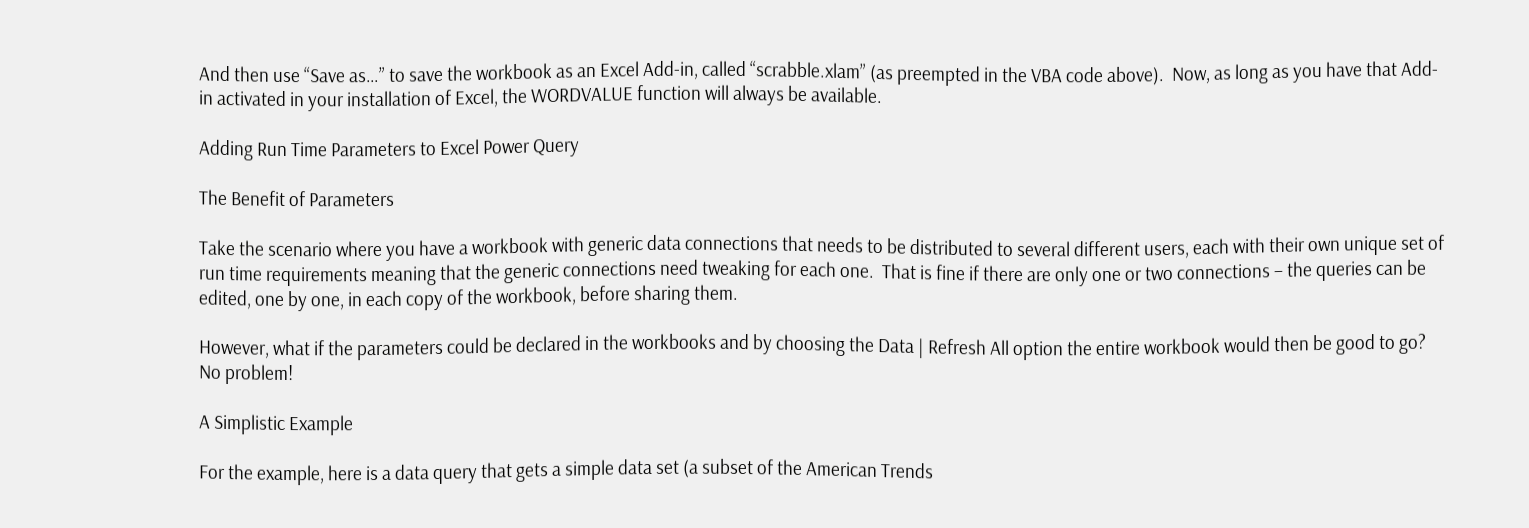And then use “Save as…” to save the workbook as an Excel Add-in, called “scrabble.xlam” (as preempted in the VBA code above).  Now, as long as you have that Add-in activated in your installation of Excel, the WORDVALUE function will always be available.

Adding Run Time Parameters to Excel Power Query

The Benefit of Parameters

Take the scenario where you have a workbook with generic data connections that needs to be distributed to several different users, each with their own unique set of run time requirements meaning that the generic connections need tweaking for each one.  That is fine if there are only one or two connections – the queries can be edited, one by one, in each copy of the workbook, before sharing them.

However, what if the parameters could be declared in the workbooks and by choosing the Data | Refresh All option the entire workbook would then be good to go?  No problem!

A Simplistic Example

For the example, here is a data query that gets a simple data set (a subset of the American Trends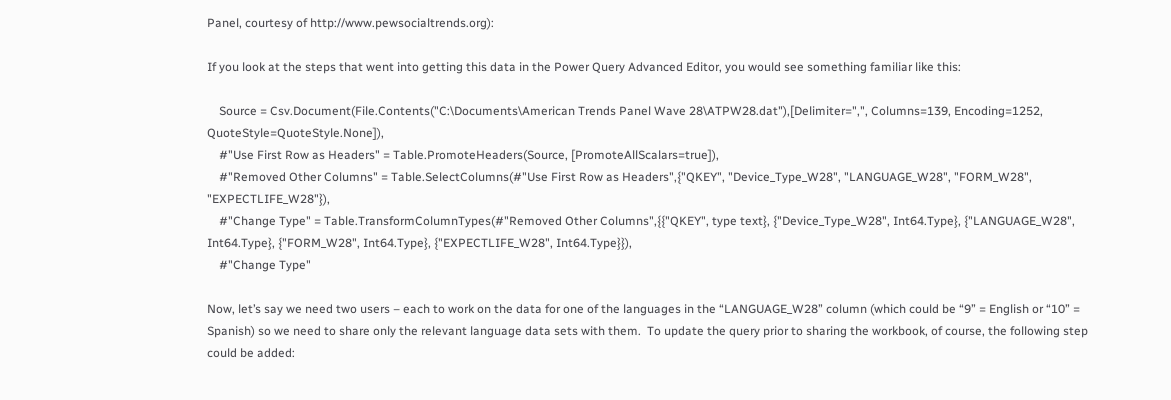Panel, courtesy of http://www.pewsocialtrends.org):

If you look at the steps that went into getting this data in the Power Query Advanced Editor, you would see something familiar like this:

    Source = Csv.Document(File.Contents("C:\Documents\American Trends Panel Wave 28\ATPW28.dat"),[Delimiter=",", Columns=139, Encoding=1252, QuoteStyle=QuoteStyle.None]),
    #"Use First Row as Headers" = Table.PromoteHeaders(Source, [PromoteAllScalars=true]),
    #"Removed Other Columns" = Table.SelectColumns(#"Use First Row as Headers",{"QKEY", "Device_Type_W28", "LANGUAGE_W28", "FORM_W28", "EXPECTLIFE_W28"}),
    #"Change Type" = Table.TransformColumnTypes(#"Removed Other Columns",{{"QKEY", type text}, {"Device_Type_W28", Int64.Type}, {"LANGUAGE_W28", Int64.Type}, {"FORM_W28", Int64.Type}, {"EXPECTLIFE_W28", Int64.Type}}),
    #"Change Type"

Now, let’s say we need two users – each to work on the data for one of the languages in the “LANGUAGE_W28” column (which could be “9” = English or “10” = Spanish) so we need to share only the relevant language data sets with them.  To update the query prior to sharing the workbook, of course, the following step could be added: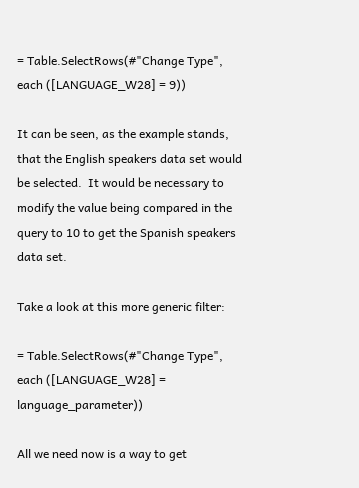= Table.SelectRows(#"Change Type", each ([LANGUAGE_W28] = 9))

It can be seen, as the example stands, that the English speakers data set would be selected.  It would be necessary to modify the value being compared in the query to 10 to get the Spanish speakers data set.

Take a look at this more generic filter:

= Table.SelectRows(#"Change Type", each ([LANGUAGE_W28] = language_parameter))

All we need now is a way to get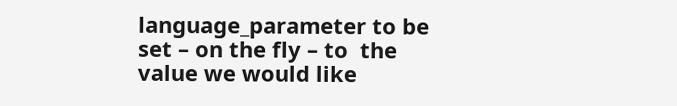language_parameter to be set – on the fly – to  the value we would like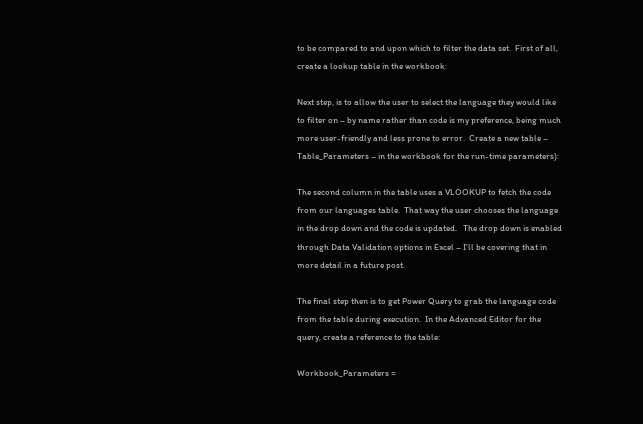to be compared to and upon which to filter the data set.  First of all, create a lookup table in the workbook:

Next step, is to allow the user to select the language they would like to filter on – by name rather than code is my preference, being much more user-friendly and less prone to error.  Create a new table – Table_Parameters – in the workbook for the run-time parameters):

The second column in the table uses a VLOOKUP to fetch the code from our languages table.  That way the user chooses the language in the drop down and the code is updated.   The drop down is enabled through Data Validation options in Excel – I’ll be covering that in more detail in a future post.

The final step then is to get Power Query to grab the language code from the table during execution.  In the Advanced Editor for the query, create a reference to the table:

Workbook_Parameters =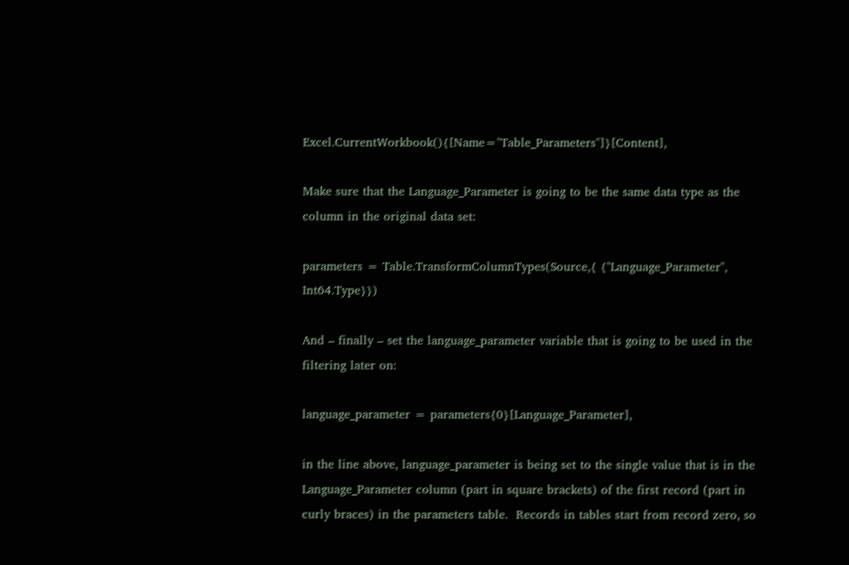Excel.CurrentWorkbook(){[Name="Table_Parameters"]}[Content],

Make sure that the Language_Parameter is going to be the same data type as the column in the original data set:

parameters = Table.TransformColumnTypes(Source,{ {"Language_Parameter", Int64.Type}})

And – finally – set the language_parameter variable that is going to be used in the filtering later on:

language_parameter = parameters{0}[Language_Parameter],

in the line above, language_parameter is being set to the single value that is in the Language_Parameter column (part in square brackets) of the first record (part in curly braces) in the parameters table.  Records in tables start from record zero, so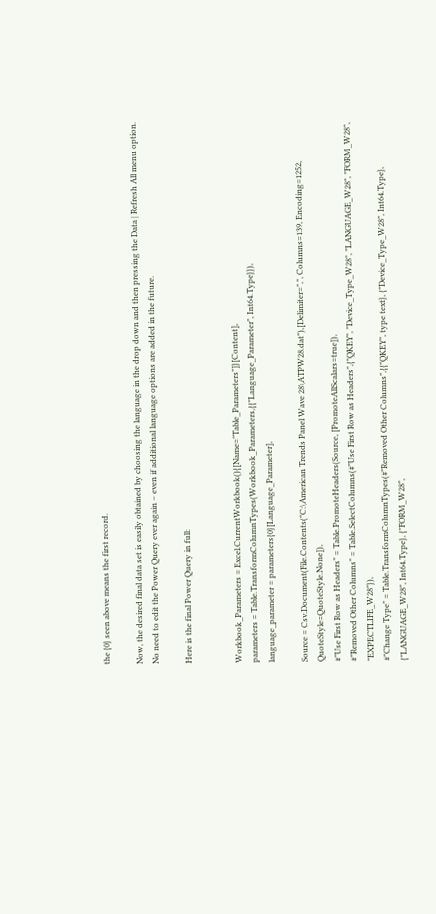the {0} seen above means the first record.

Now, the desired final data set is easily obtained by choosing the language in the drop down and then pressing the Data | Refresh All menu option.  No need to edit the Power Query ever again – even if additional language options are added in the future.

Here is the final Power Query in full:


Workbook_Parameters = Excel.CurrentWorkbook(){[Name="Table_Parameters"]}[Content],
parameters = Table.TransformColumnTypes(Workbook_Parameters,{{"Language_Parameter", Int64.Type}}),
language_parameter = parameters{0}[Language_Parameter],

Source = Csv.Document(File.Contents("C:\American Trends Panel Wave 28\ATPW28.dat"),[Delimiter=",", Columns=139, Encoding=1252, QuoteStyle=QuoteStyle.None]),
#"Use First Row as Headers" = Table.PromoteHeaders(Source, [PromoteAllScalars=true]),
#"Removed Other Columns" = Table.SelectColumns(#"Use First Row as Headers",{"QKEY", "Device_Type_W28", "LANGUAGE_W28", "FORM_W28", "EXPECTLIFE_W28"}),
#"Change Type" = Table.TransformColumnTypes(#"Removed Other Columns",{{"QKEY", type text}, {"Device_Type_W28", Int64.Type}, {"LANGUAGE_W28", Int64.Type}, {"FORM_W28",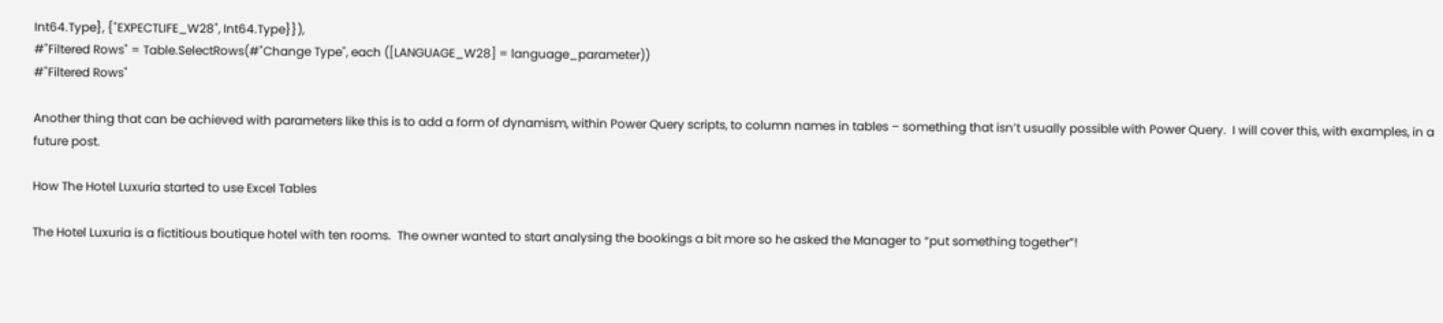Int64.Type}, {"EXPECTLIFE_W28", Int64.Type}}),
#"Filtered Rows" = Table.SelectRows(#"Change Type", each ([LANGUAGE_W28] = language_parameter))
#"Filtered Rows"

Another thing that can be achieved with parameters like this is to add a form of dynamism, within Power Query scripts, to column names in tables – something that isn’t usually possible with Power Query.  I will cover this, with examples, in a future post.

How The Hotel Luxuria started to use Excel Tables

The Hotel Luxuria is a fictitious boutique hotel with ten rooms.  The owner wanted to start analysing the bookings a bit more so he asked the Manager to “put something together”!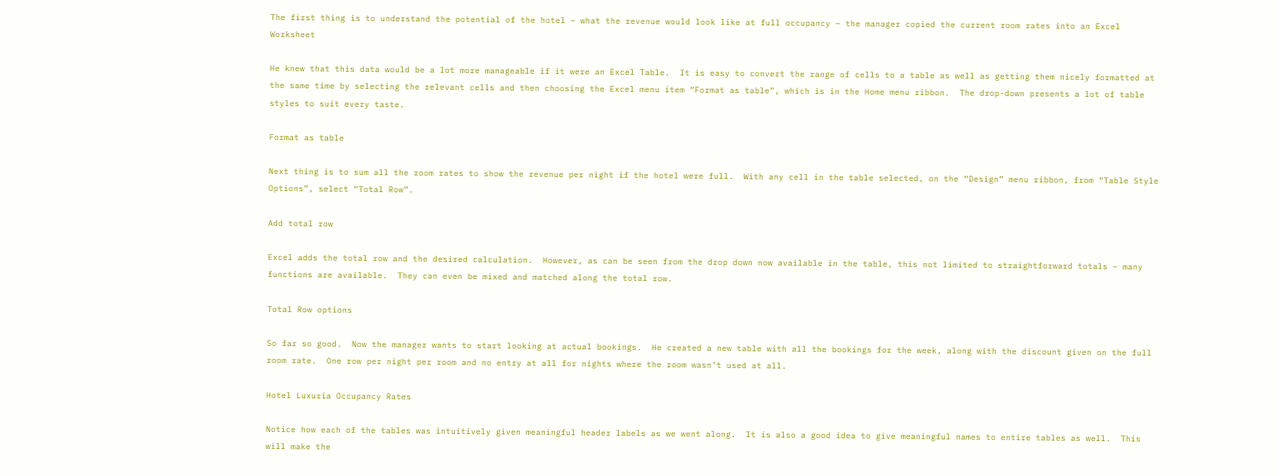The first thing is to understand the potential of the hotel – what the revenue would look like at full occupancy – the manager copied the current room rates into an Excel Worksheet

He knew that this data would be a lot more manageable if it were an Excel Table.  It is easy to convert the range of cells to a table as well as getting them nicely formatted at the same time by selecting the relevant cells and then choosing the Excel menu item “Format as table”, which is in the Home menu ribbon.  The drop-down presents a lot of table styles to suit every taste.

Format as table

Next thing is to sum all the room rates to show the revenue per night if the hotel were full.  With any cell in the table selected, on the “Design” menu ribbon, from “Table Style Options”, select “Total Row”.

Add total row

Excel adds the total row and the desired calculation.  However, as can be seen from the drop down now available in the table, this not limited to straightforward totals – many functions are available.  They can even be mixed and matched along the total row.

Total Row options

So far so good.  Now the manager wants to start looking at actual bookings.  He created a new table with all the bookings for the week, along with the discount given on the full room rate.  One row per night per room and no entry at all for nights where the room wasn’t used at all.

Hotel Luxuria Occupancy Rates

Notice how each of the tables was intuitively given meaningful header labels as we went along.  It is also a good idea to give meaningful names to entire tables as well.  This will make the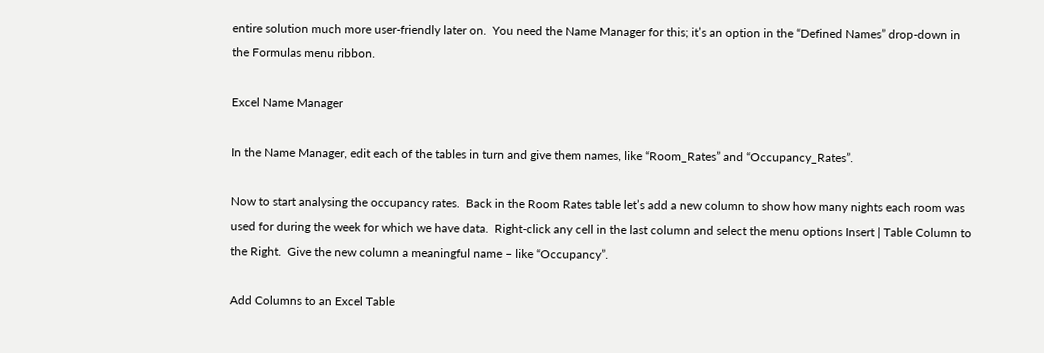entire solution much more user-friendly later on.  You need the Name Manager for this; it’s an option in the “Defined Names” drop-down in the Formulas menu ribbon.

Excel Name Manager

In the Name Manager, edit each of the tables in turn and give them names, like “Room_Rates” and “Occupancy_Rates”.

Now to start analysing the occupancy rates.  Back in the Room Rates table let’s add a new column to show how many nights each room was used for during the week for which we have data.  Right-click any cell in the last column and select the menu options Insert | Table Column to the Right.  Give the new column a meaningful name – like “Occupancy”.

Add Columns to an Excel Table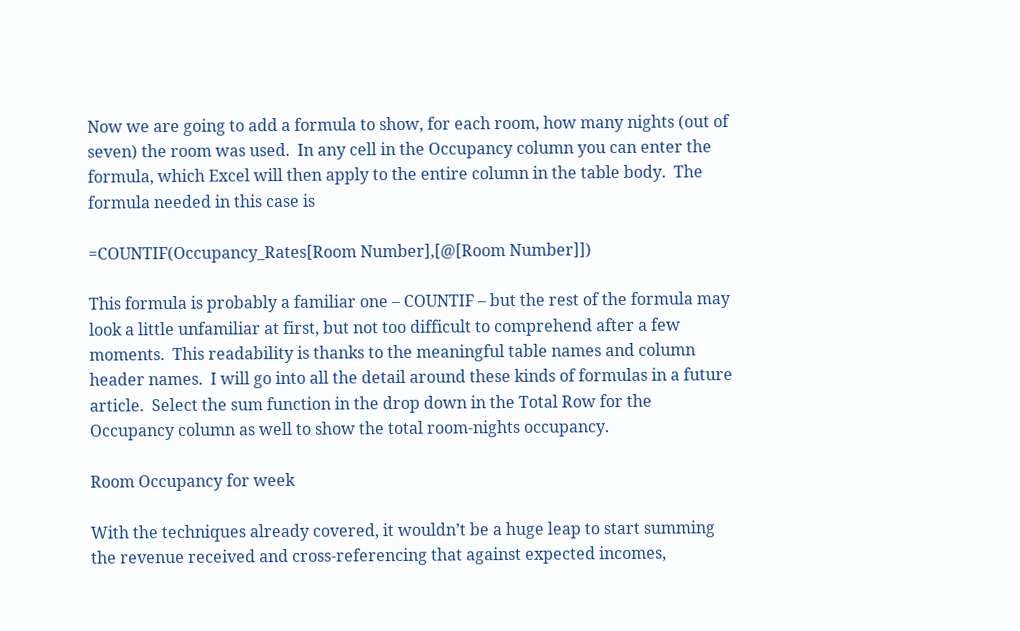Now we are going to add a formula to show, for each room, how many nights (out of seven) the room was used.  In any cell in the Occupancy column you can enter the formula, which Excel will then apply to the entire column in the table body.  The formula needed in this case is

=COUNTIF(Occupancy_Rates[Room Number],[@[Room Number]])

This formula is probably a familiar one – COUNTIF – but the rest of the formula may look a little unfamiliar at first, but not too difficult to comprehend after a few moments.  This readability is thanks to the meaningful table names and column header names.  I will go into all the detail around these kinds of formulas in a future article.  Select the sum function in the drop down in the Total Row for the Occupancy column as well to show the total room-nights occupancy.

Room Occupancy for week

With the techniques already covered, it wouldn’t be a huge leap to start summing the revenue received and cross-referencing that against expected incomes,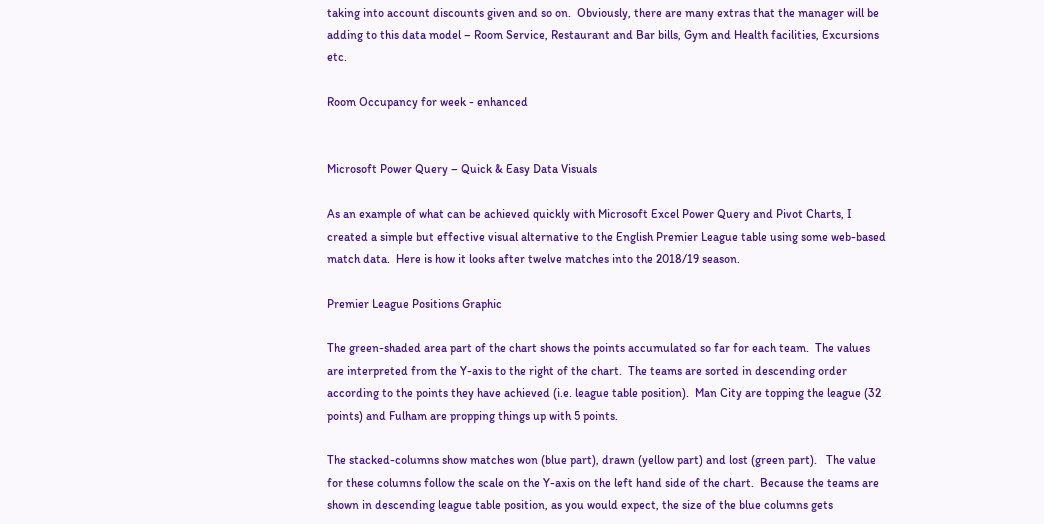taking into account discounts given and so on.  Obviously, there are many extras that the manager will be adding to this data model – Room Service, Restaurant and Bar bills, Gym and Health facilities, Excursions etc.

Room Occupancy for week - enhanced


Microsoft Power Query – Quick & Easy Data Visuals

As an example of what can be achieved quickly with Microsoft Excel Power Query and Pivot Charts, I created a simple but effective visual alternative to the English Premier League table using some web-based match data.  Here is how it looks after twelve matches into the 2018/19 season.

Premier League Positions Graphic

The green-shaded area part of the chart shows the points accumulated so far for each team.  The values are interpreted from the Y-axis to the right of the chart.  The teams are sorted in descending order according to the points they have achieved (i.e. league table position).  Man City are topping the league (32 points) and Fulham are propping things up with 5 points.

The stacked-columns show matches won (blue part), drawn (yellow part) and lost (green part).   The value for these columns follow the scale on the Y-axis on the left hand side of the chart.  Because the teams are shown in descending league table position, as you would expect, the size of the blue columns gets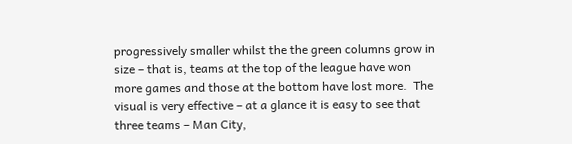progressively smaller whilst the the green columns grow in size – that is, teams at the top of the league have won more games and those at the bottom have lost more.  The visual is very effective – at a glance it is easy to see that three teams – Man City,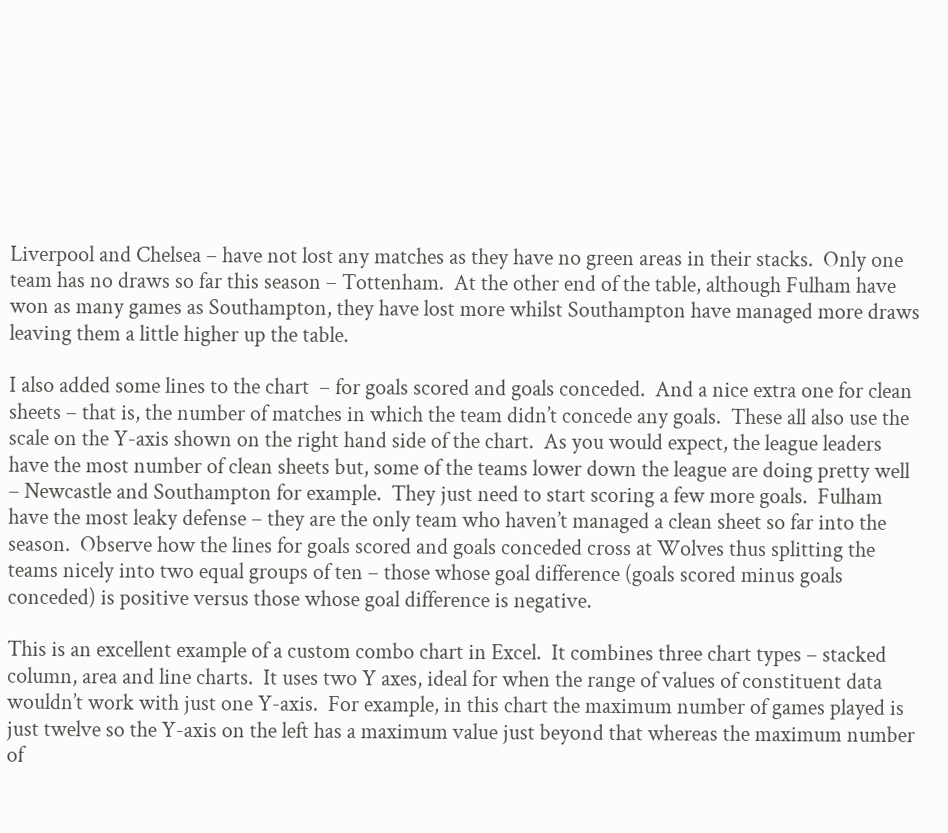Liverpool and Chelsea – have not lost any matches as they have no green areas in their stacks.  Only one team has no draws so far this season – Tottenham.  At the other end of the table, although Fulham have won as many games as Southampton, they have lost more whilst Southampton have managed more draws leaving them a little higher up the table.

I also added some lines to the chart  – for goals scored and goals conceded.  And a nice extra one for clean sheets – that is, the number of matches in which the team didn’t concede any goals.  These all also use the scale on the Y-axis shown on the right hand side of the chart.  As you would expect, the league leaders have the most number of clean sheets but, some of the teams lower down the league are doing pretty well – Newcastle and Southampton for example.  They just need to start scoring a few more goals.  Fulham have the most leaky defense – they are the only team who haven’t managed a clean sheet so far into the season.  Observe how the lines for goals scored and goals conceded cross at Wolves thus splitting the teams nicely into two equal groups of ten – those whose goal difference (goals scored minus goals conceded) is positive versus those whose goal difference is negative.

This is an excellent example of a custom combo chart in Excel.  It combines three chart types – stacked column, area and line charts.  It uses two Y axes, ideal for when the range of values of constituent data wouldn’t work with just one Y-axis.  For example, in this chart the maximum number of games played is just twelve so the Y-axis on the left has a maximum value just beyond that whereas the maximum number of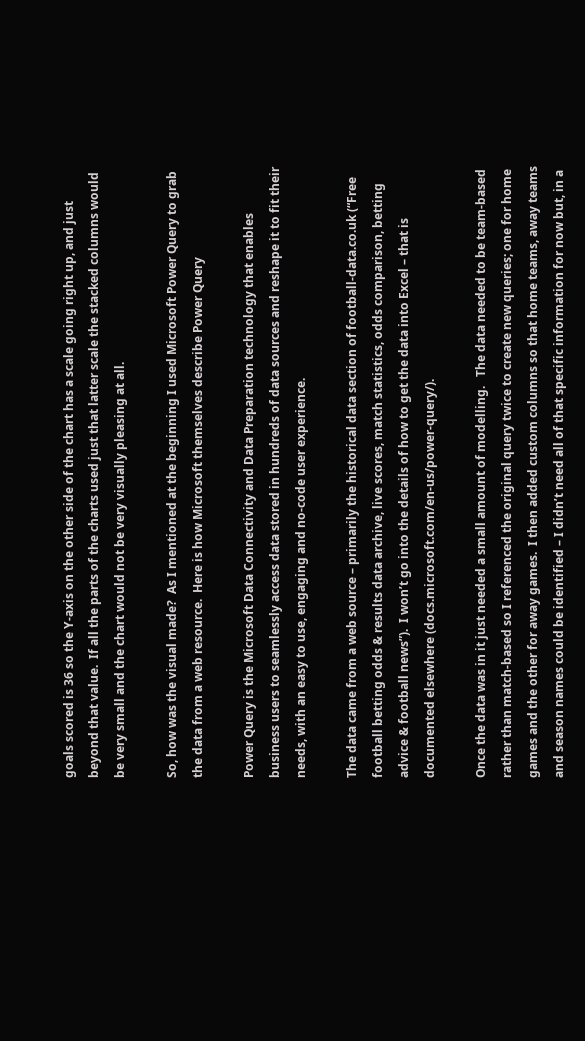goals scored is 36 so the Y-axis on the other side of the chart has a scale going right up, and just beyond that value.  If all the parts of the charts used just that latter scale the stacked columns would be very small and the chart would not be very visually pleasing at all.

So, how was the visual made?  As I mentioned at the beginning I used Microsoft Power Query to grab the data from a web resource.  Here is how Microsoft themselves describe Power Query

Power Query is the Microsoft Data Connectivity and Data Preparation technology that enables business users to seamlessly access data stored in hundreds of data sources and reshape it to fit their needs, with an easy to use, engaging and no-code user experience.

The data came from a web source – primarily the historical data section of football-data.co.uk (“Free football betting odds & results data archive, live scores, match statistics, odds comparison, betting advice & football news”).  I won’t go into the details of how to get the data into Excel – that is documented elsewhere (docs.microsoft.com/en-us/power-query/).

Once the data was in it just needed a small amount of modelling.   The data needed to be team-based rather than match-based so I referenced the original query twice to create new queries; one for home games and the other for away games.  I then added custom columns so that home teams, away teams and season names could be identified – I didn’t need all of that specific information for now but, in a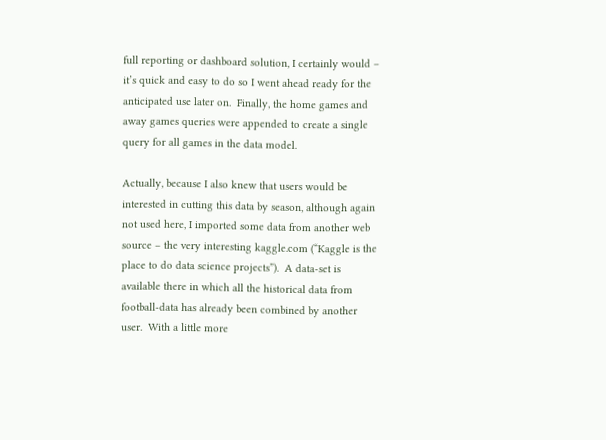full reporting or dashboard solution, I certainly would – it’s quick and easy to do so I went ahead ready for the anticipated use later on.  Finally, the home games and away games queries were appended to create a single query for all games in the data model.

Actually, because I also knew that users would be interested in cutting this data by season, although again not used here, I imported some data from another web source – the very interesting kaggle.com (“Kaggle is the place to do data science projects”).  A data-set is available there in which all the historical data from football-data has already been combined by another user.  With a little more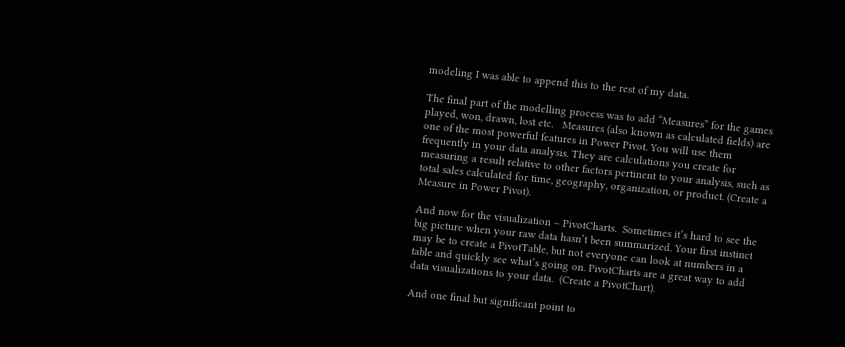modeling I was able to append this to the rest of my data.

The final part of the modelling process was to add “Measures” for the games played, won, drawn, lost etc.   Measures (also known as calculated fields) are one of the most powerful features in Power Pivot. You will use them frequently in your data analysis. They are calculations you create for measuring a result relative to other factors pertinent to your analysis, such as total sales calculated for time, geography, organization, or product. (Create a Measure in Power Pivot).

And now for the visualization – PivotCharts.  Sometimes it’s hard to see the big picture when your raw data hasn’t been summarized. Your first instinct may be to create a PivotTable, but not everyone can look at numbers in a table and quickly see what’s going on. PivotCharts are a great way to add data visualizations to your data.  (Create a PivotChart).

And one final but significant point to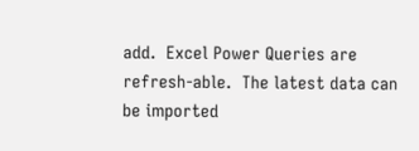add.  Excel Power Queries are refresh-able.  The latest data can be imported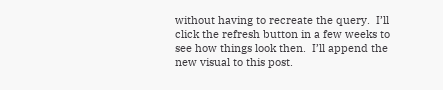without having to recreate the query.  I’ll click the refresh button in a few weeks to see how things look then.  I’ll append the new visual to this post.